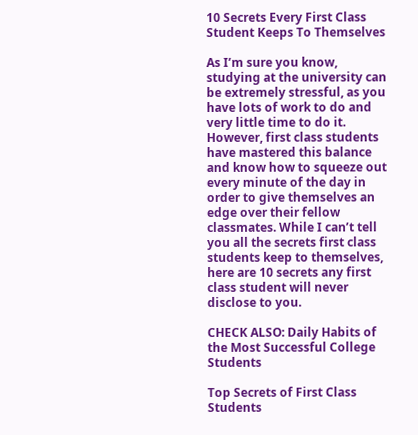10 Secrets Every First Class Student Keeps To Themselves

As I’m sure you know, studying at the university can be extremely stressful, as you have lots of work to do and very little time to do it. However, first class students have mastered this balance and know how to squeeze out every minute of the day in order to give themselves an edge over their fellow classmates. While I can’t tell you all the secrets first class students keep to themselves, here are 10 secrets any first class student will never disclose to you.

CHECK ALSO: Daily Habits of the Most Successful College Students

Top Secrets of First Class Students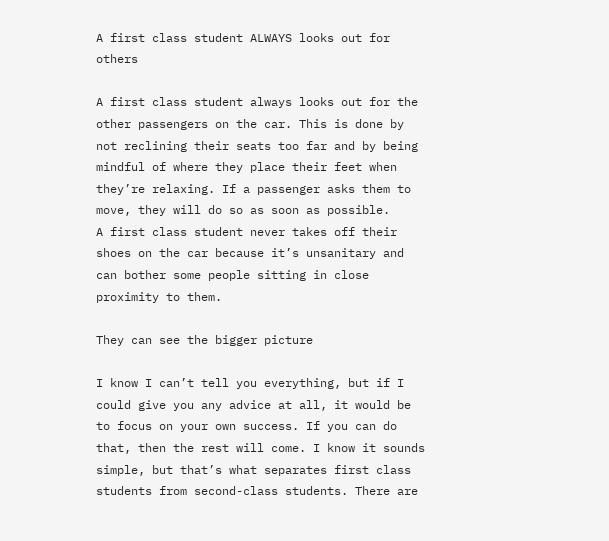A first class student ALWAYS looks out for others

A first class student always looks out for the other passengers on the car. This is done by not reclining their seats too far and by being mindful of where they place their feet when they’re relaxing. If a passenger asks them to move, they will do so as soon as possible.
A first class student never takes off their shoes on the car because it’s unsanitary and can bother some people sitting in close proximity to them.

They can see the bigger picture

I know I can’t tell you everything, but if I could give you any advice at all, it would be to focus on your own success. If you can do that, then the rest will come. I know it sounds simple, but that’s what separates first class students from second-class students. There are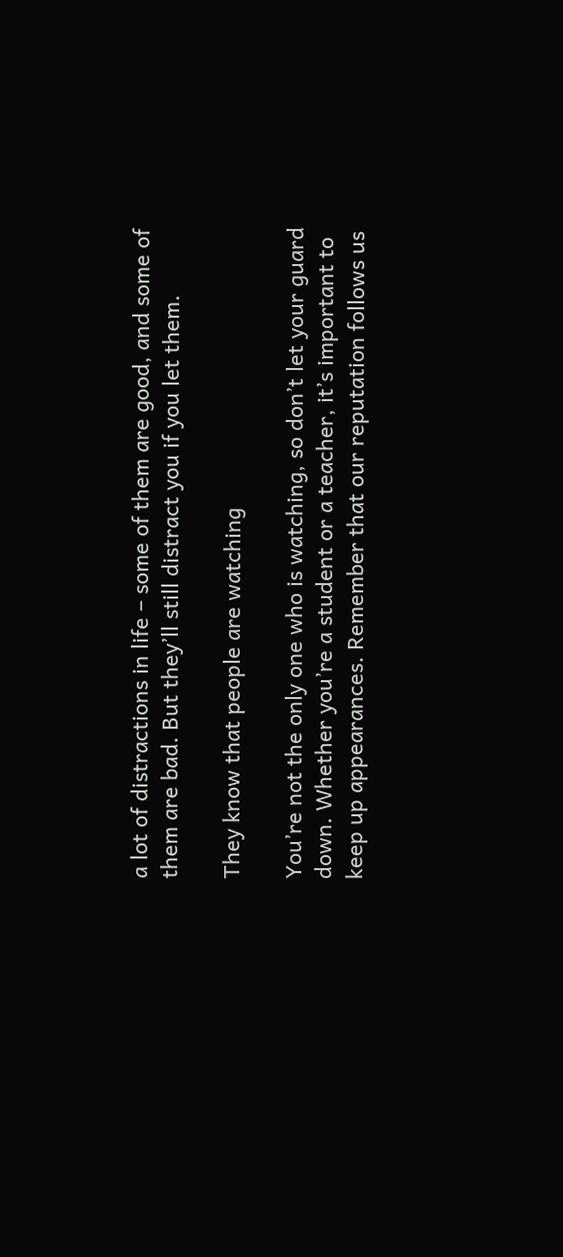a lot of distractions in life – some of them are good, and some of them are bad. But they’ll still distract you if you let them.

They know that people are watching

You’re not the only one who is watching, so don’t let your guard down. Whether you’re a student or a teacher, it’s important to keep up appearances. Remember that our reputation follows us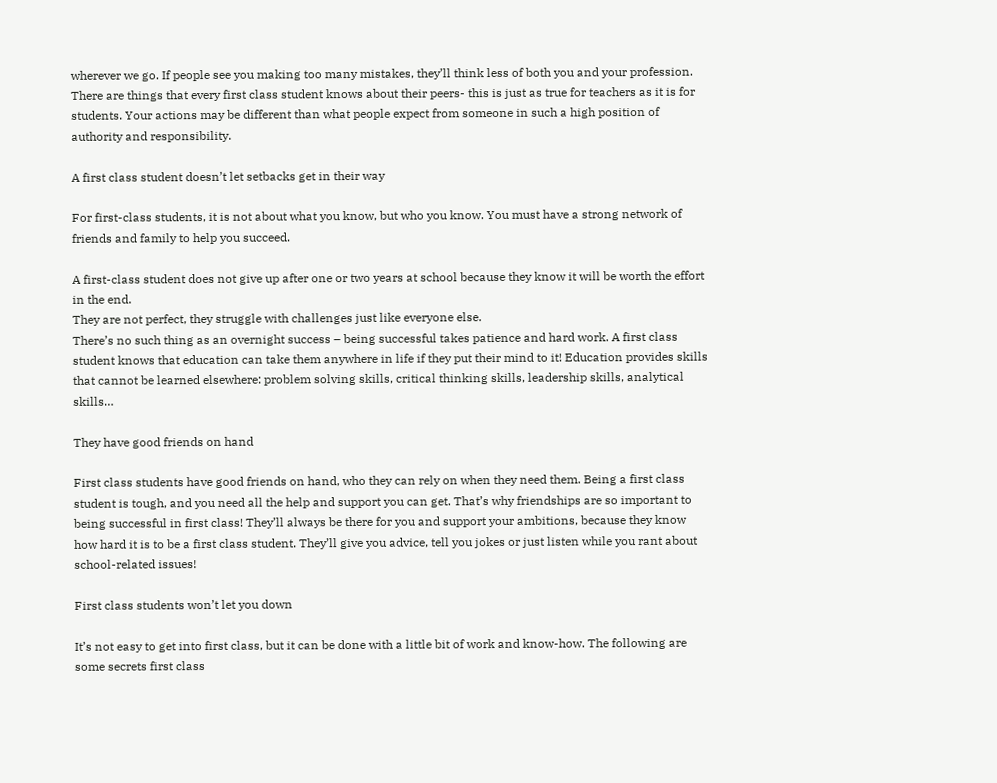wherever we go. If people see you making too many mistakes, they’ll think less of both you and your profession. There are things that every first class student knows about their peers- this is just as true for teachers as it is for students. Your actions may be different than what people expect from someone in such a high position of authority and responsibility.

A first class student doesn’t let setbacks get in their way

For first-class students, it is not about what you know, but who you know. You must have a strong network of friends and family to help you succeed.

A first-class student does not give up after one or two years at school because they know it will be worth the effort in the end.
They are not perfect, they struggle with challenges just like everyone else.
There’s no such thing as an overnight success – being successful takes patience and hard work. A first class student knows that education can take them anywhere in life if they put their mind to it! Education provides skills that cannot be learned elsewhere: problem solving skills, critical thinking skills, leadership skills, analytical skills…

They have good friends on hand

First class students have good friends on hand, who they can rely on when they need them. Being a first class student is tough, and you need all the help and support you can get. That’s why friendships are so important to being successful in first class! They’ll always be there for you and support your ambitions, because they know how hard it is to be a first class student. They’ll give you advice, tell you jokes or just listen while you rant about school-related issues!

First class students won’t let you down

It’s not easy to get into first class, but it can be done with a little bit of work and know-how. The following are some secrets first class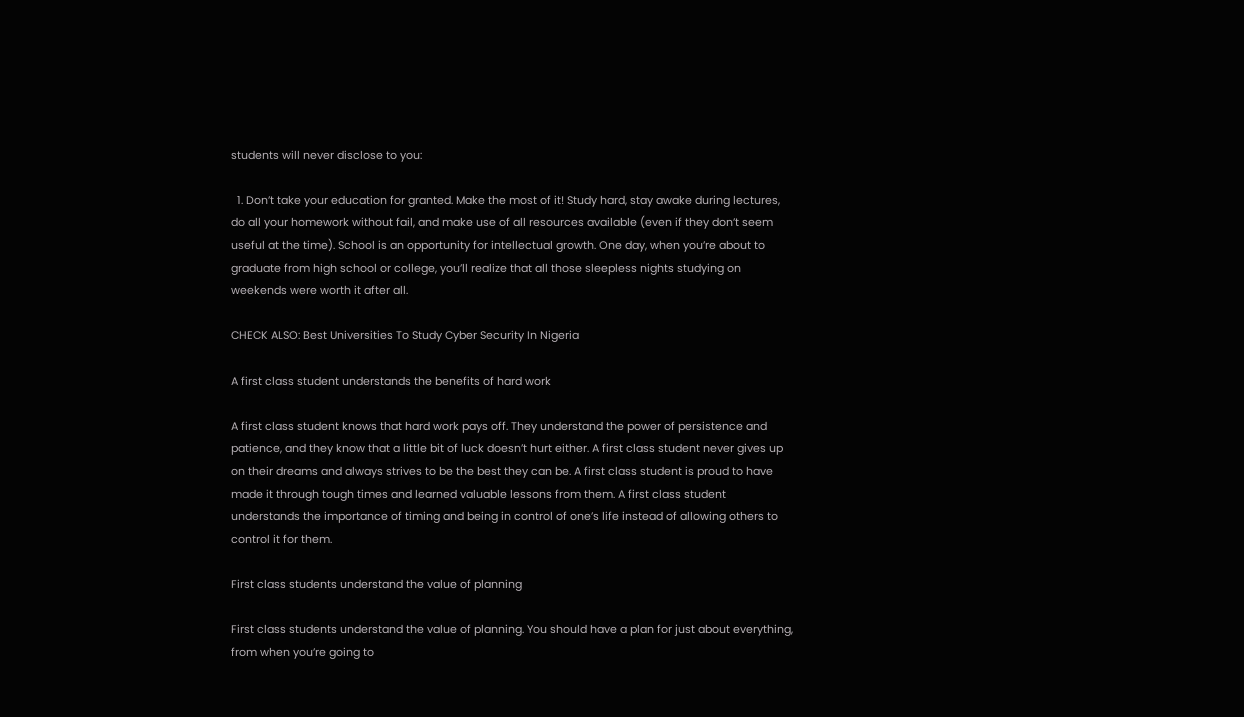students will never disclose to you:

  1. Don’t take your education for granted. Make the most of it! Study hard, stay awake during lectures, do all your homework without fail, and make use of all resources available (even if they don’t seem useful at the time). School is an opportunity for intellectual growth. One day, when you’re about to graduate from high school or college, you’ll realize that all those sleepless nights studying on weekends were worth it after all.

CHECK ALSO: Best Universities To Study Cyber Security In Nigeria

A first class student understands the benefits of hard work

A first class student knows that hard work pays off. They understand the power of persistence and patience, and they know that a little bit of luck doesn’t hurt either. A first class student never gives up on their dreams and always strives to be the best they can be. A first class student is proud to have made it through tough times and learned valuable lessons from them. A first class student understands the importance of timing and being in control of one’s life instead of allowing others to control it for them.

First class students understand the value of planning

First class students understand the value of planning. You should have a plan for just about everything, from when you’re going to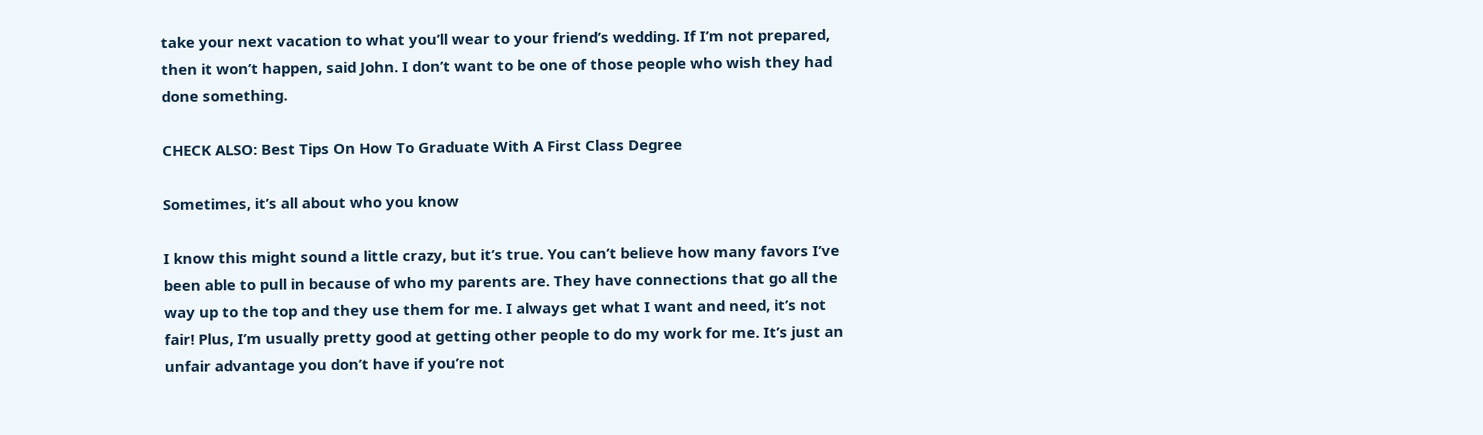take your next vacation to what you’ll wear to your friend’s wedding. If I’m not prepared, then it won’t happen, said John. I don’t want to be one of those people who wish they had done something.

CHECK ALSO: Best Tips On How To Graduate With A First Class Degree

Sometimes, it’s all about who you know

I know this might sound a little crazy, but it’s true. You can’t believe how many favors I’ve been able to pull in because of who my parents are. They have connections that go all the way up to the top and they use them for me. I always get what I want and need, it’s not fair! Plus, I’m usually pretty good at getting other people to do my work for me. It’s just an unfair advantage you don’t have if you’re not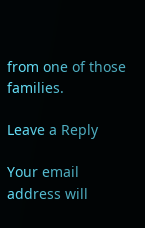from one of those families.

Leave a Reply

Your email address will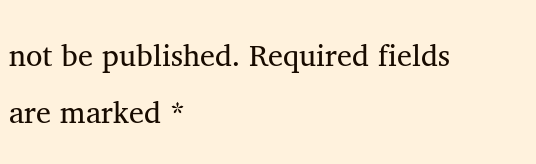not be published. Required fields are marked *